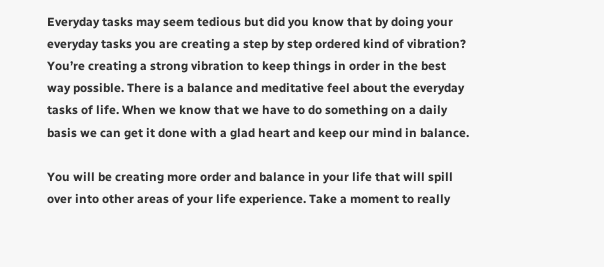Everyday tasks may seem tedious but did you know that by doing your everyday tasks you are creating a step by step ordered kind of vibration? You’re creating a strong vibration to keep things in order in the best way possible. There is a balance and meditative feel about the everyday tasks of life. When we know that we have to do something on a daily basis we can get it done with a glad heart and keep our mind in balance.

You will be creating more order and balance in your life that will spill over into other areas of your life experience. Take a moment to really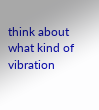think about what kind of vibration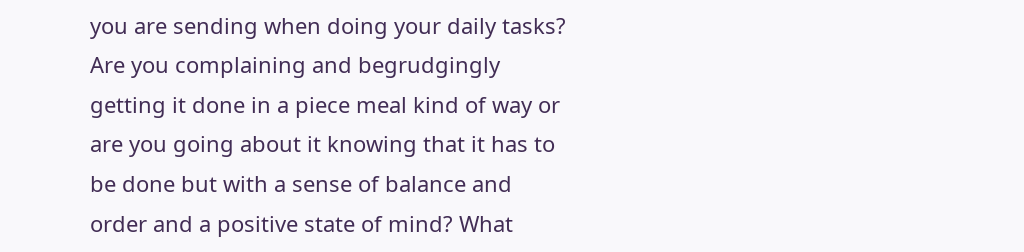you are sending when doing your daily tasks? Are you complaining and begrudgingly getting it done in a piece meal kind of way or are you going about it knowing that it has to be done but with a sense of balance and order and a positive state of mind? What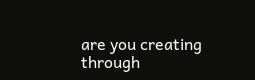are you creating through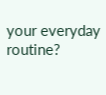your everyday routine?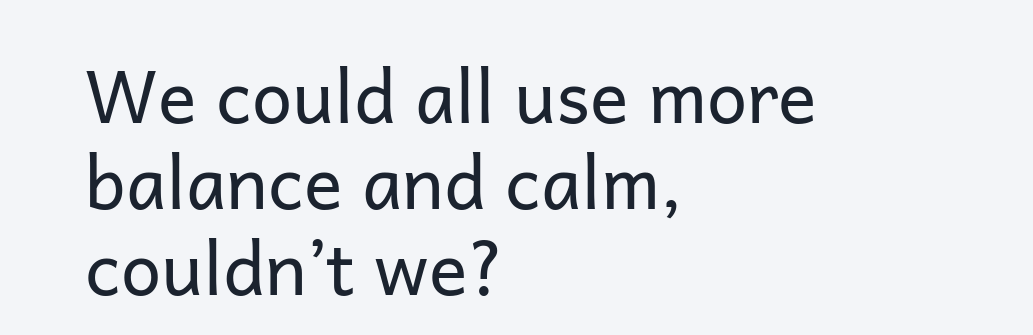We could all use more balance and calm, couldn’t we?